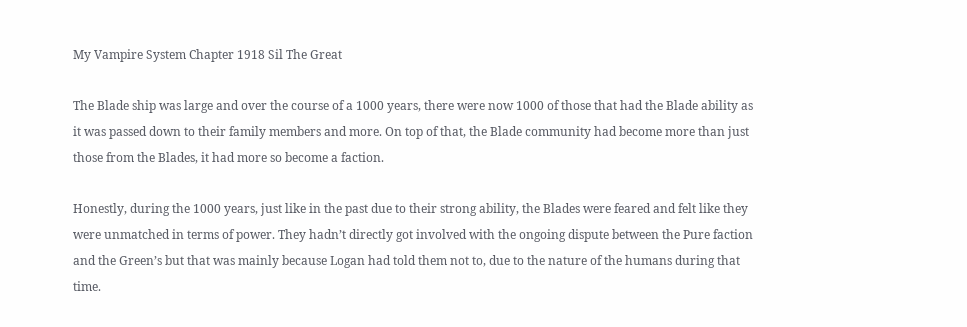My Vampire System Chapter 1918 Sil The Great

The Blade ship was large and over the course of a 1000 years, there were now 1000 of those that had the Blade ability as it was passed down to their family members and more. On top of that, the Blade community had become more than just those from the Blades, it had more so become a faction.

Honestly, during the 1000 years, just like in the past due to their strong ability, the Blades were feared and felt like they were unmatched in terms of power. They hadn’t directly got involved with the ongoing dispute between the Pure faction and the Green’s but that was mainly because Logan had told them not to, due to the nature of the humans during that time.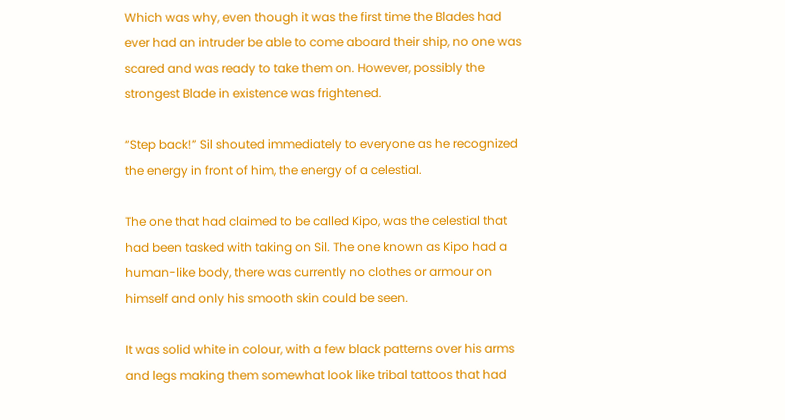Which was why, even though it was the first time the Blades had ever had an intruder be able to come aboard their ship, no one was scared and was ready to take them on. However, possibly the strongest Blade in existence was frightened.

“Step back!” Sil shouted immediately to everyone as he recognized the energy in front of him, the energy of a celestial.

The one that had claimed to be called Kipo, was the celestial that had been tasked with taking on Sil. The one known as Kipo had a human-like body, there was currently no clothes or armour on himself and only his smooth skin could be seen.

It was solid white in colour, with a few black patterns over his arms and legs making them somewhat look like tribal tattoos that had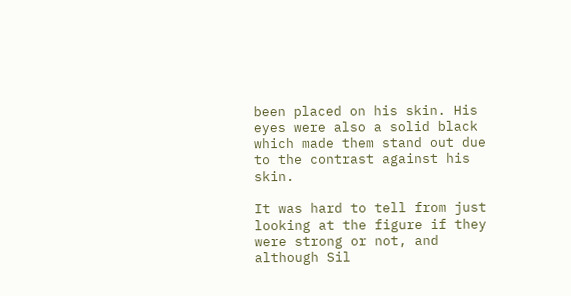been placed on his skin. His eyes were also a solid black which made them stand out due to the contrast against his skin.

It was hard to tell from just looking at the figure if they were strong or not, and although Sil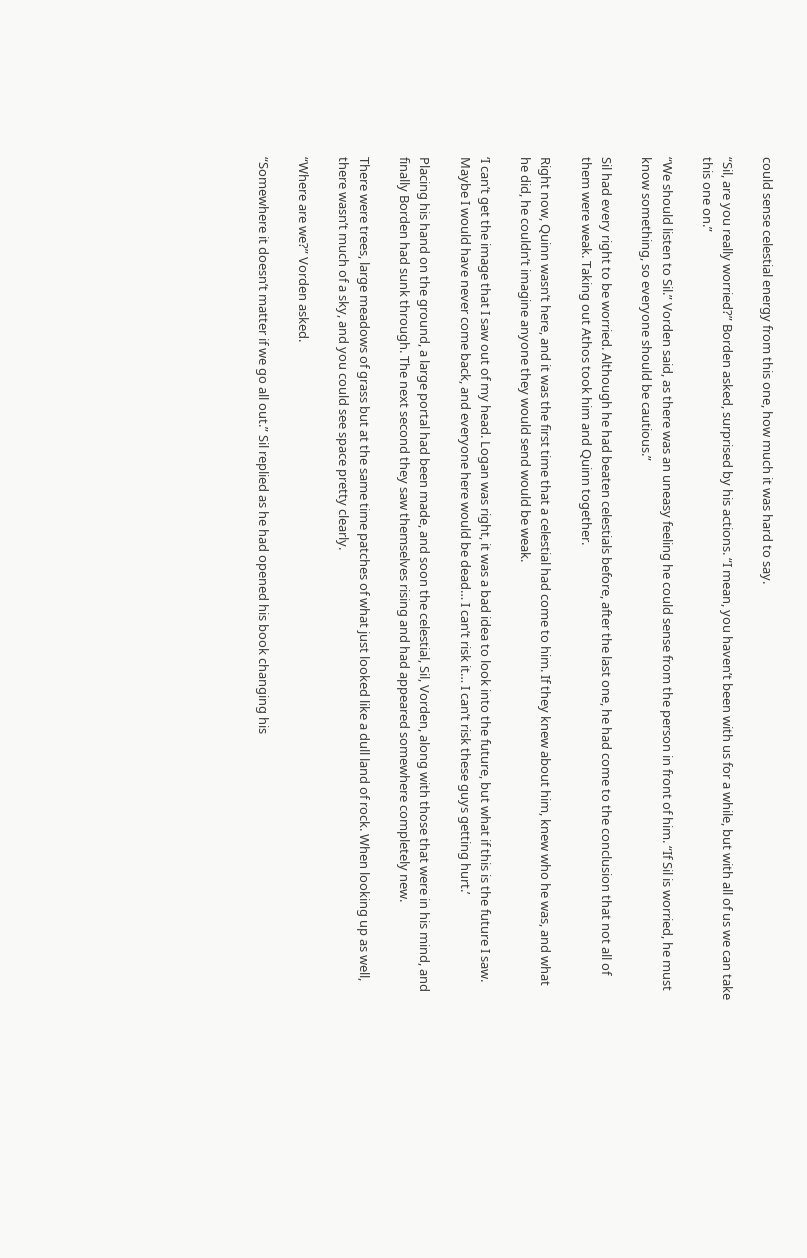could sense celestial energy from this one, how much it was hard to say.

“Sil, are you really worried?” Borden asked, surprised by his actions. “I mean, you haven’t been with us for a while, but with all of us we can take this one on.”

“We should listen to Sil.” Vorden said, as there was an uneasy feeling he could sense from the person in front of him. “If Sil is worried, he must know something, so everyone should be cautious.”

Sil had every right to be worried. Although he had beaten celestials before, after the last one, he had come to the conclusion that not all of them were weak. Taking out Athos took him and Quinn together.

Right now, Quinn wasn’t here, and it was the first time that a celestial had come to him. If they knew about him, knew who he was, and what he did, he couldn’t imagine anyone they would send would be weak.

‘I can’t get the image that I saw out of my head. Logan was right, it was a bad idea to look into the future, but what if this is the future I saw. Maybe I would have never come back, and everyone here would be dead… I can’t risk it… I can’t risk these guys getting hurt.’

Placing his hand on the ground, a large portal had been made, and soon the celestial, Sil, Vorden, along with those that were in his mind, and finally Borden had sunk through. The next second they saw themselves rising and had appeared somewhere completely new.

There were trees, large meadows of grass but at the same time patches of what just looked like a dull land of rock. When looking up as well, there wasn’t much of a sky, and you could see space pretty clearly.

“Where are we?” Vorden asked.

“Somewhere it doesn’t matter if we go all out.” Sil replied as he had opened his book changing his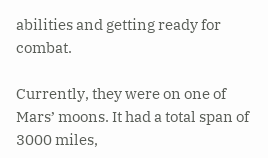abilities and getting ready for combat.

Currently, they were on one of Mars’ moons. It had a total span of 3000 miles,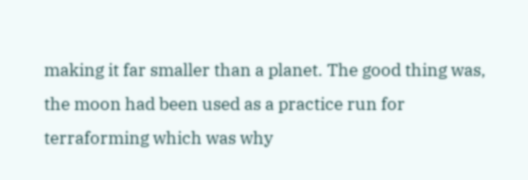making it far smaller than a planet. The good thing was, the moon had been used as a practice run for terraforming which was why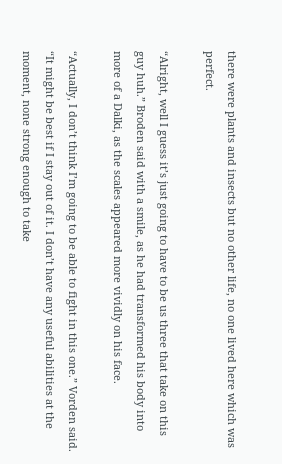there were plants and insects but no other life, no one lived here which was perfect.

“Alright, well I guess it’s just going to have to be us three that take on this guy huh.” Broden said with a smile, as he had transformed his body into more of a Dalki, as the scales appeared more vividly on his face.

“Actually, I don’t think I’m going to be able to fight in this one.” Vorden said. “It might be best if I stay out of it. I don’t have any useful abilities at the moment, none strong enough to take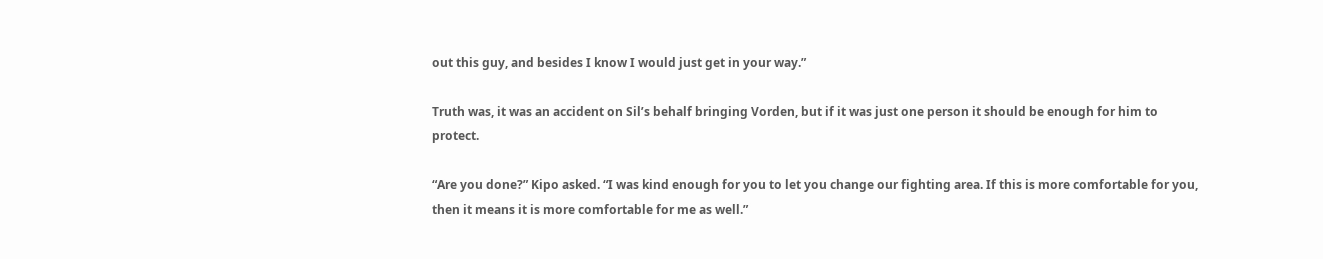out this guy, and besides I know I would just get in your way.”

Truth was, it was an accident on Sil’s behalf bringing Vorden, but if it was just one person it should be enough for him to protect.

“Are you done?” Kipo asked. “I was kind enough for you to let you change our fighting area. If this is more comfortable for you, then it means it is more comfortable for me as well.”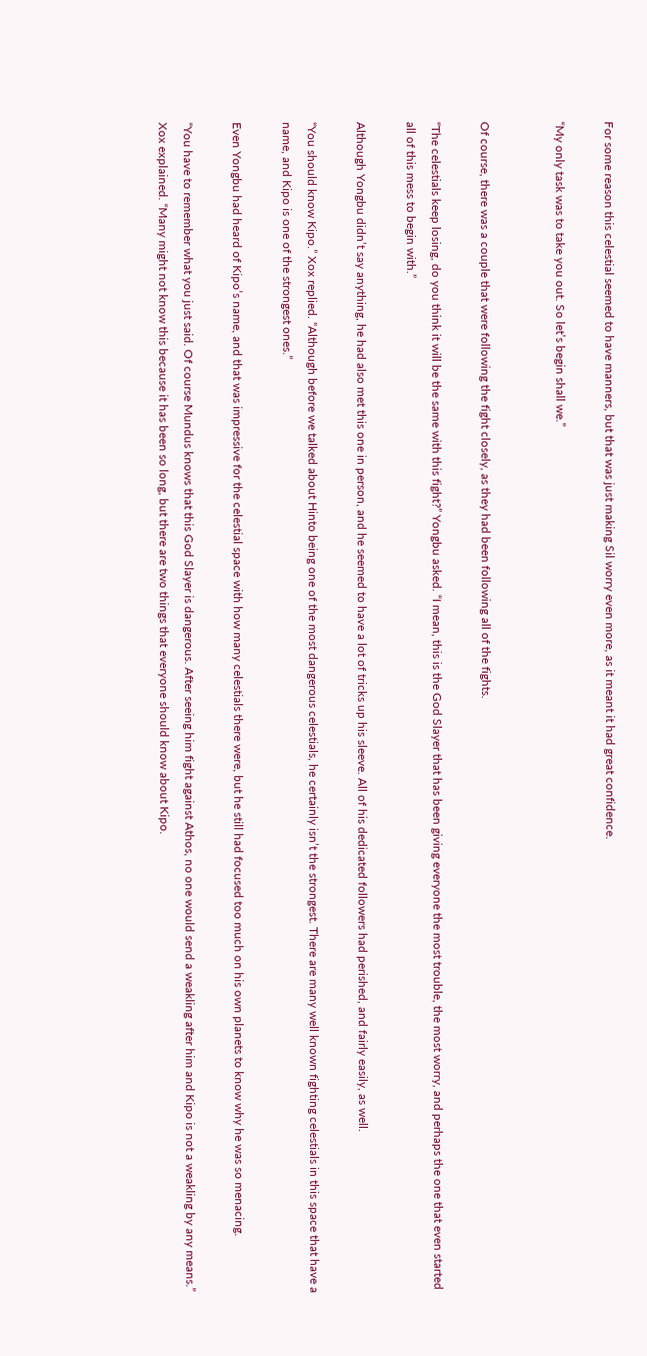For some reason this celestial seemed to have manners, but that was just making Sil worry even more, as it meant it had great confidence.

“My only task was to take you out. So let’s begin shall we.”


Of course, there was a couple that were following the fight closely, as they had been following all of the fights.

“The celestials keep losing, do you think it will be the same with this fight?” Yongbu asked. “I mean, this is the God Slayer that has been giving everyone the most trouble, the most worry, and perhaps the one that even started all of this mess to begin with.”

Although Yongbu didn’t say anything, he had also met this one in person, and he seemed to have a lot of tricks up his sleeve. All of his dedicated followers had perished, and fairly easily, as well.

“You should know Kipo.” Xox replied. “Although before we talked about Hinto being one of the most dangerous celestials, he certainly isn’t the strongest. There are many well known fighting celestials in this space that have a name, and Kipo is one of the strongest ones.”

Even Yongbu had heard of Kipo’s name, and that was impressive for the celestial space with how many celestials there were, but he still had focused too much on his own planets to know why he was so menacing.

“You have to remember what you just said. Of course Mundus knows that this God Slayer is dangerous. After seeing him fight against Athos, no one would send a weakling after him and Kipo is not a weakling by any means.” Xox explained. “Many might not know this because it has been so long, but there are two things that everyone should know about Kipo.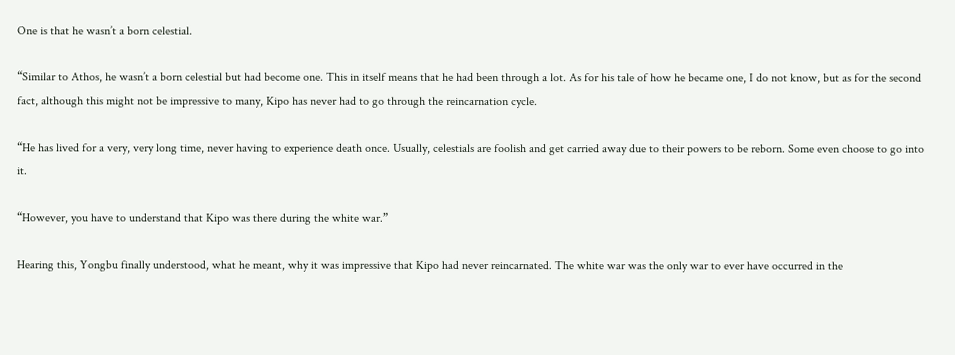One is that he wasn’t a born celestial.

“Similar to Athos, he wasn’t a born celestial but had become one. This in itself means that he had been through a lot. As for his tale of how he became one, I do not know, but as for the second fact, although this might not be impressive to many, Kipo has never had to go through the reincarnation cycle.

“He has lived for a very, very long time, never having to experience death once. Usually, celestials are foolish and get carried away due to their powers to be reborn. Some even choose to go into it.

“However, you have to understand that Kipo was there during the white war.”

Hearing this, Yongbu finally understood, what he meant, why it was impressive that Kipo had never reincarnated. The white war was the only war to ever have occurred in the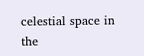celestial space in the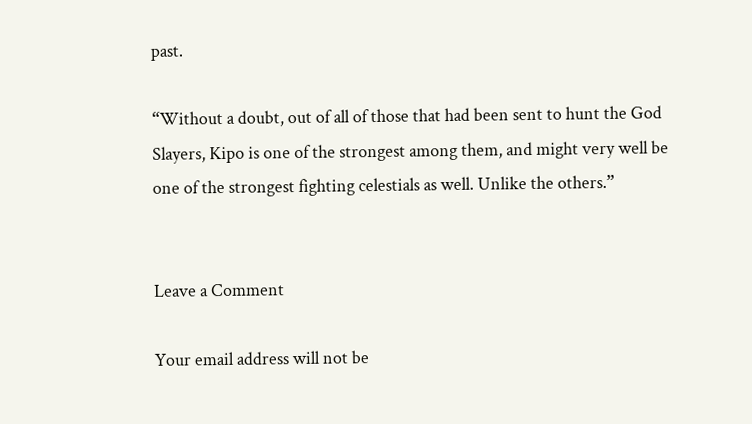past.

“Without a doubt, out of all of those that had been sent to hunt the God Slayers, Kipo is one of the strongest among them, and might very well be one of the strongest fighting celestials as well. Unlike the others.”


Leave a Comment

Your email address will not be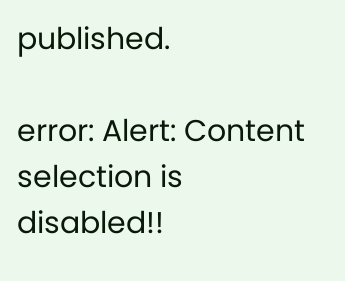published.

error: Alert: Content selection is disabled!!